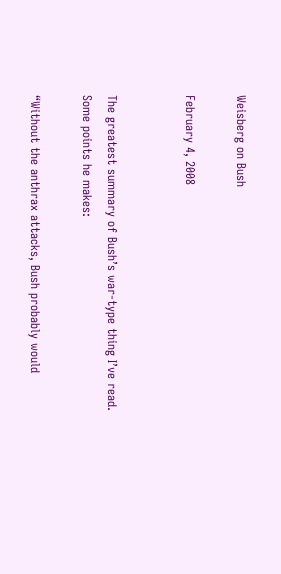Weisberg on Bush

February 4, 2008


The greatest summary of Bush’s war-type thing I’ve read. Some points he makes:

“Without the anthrax attacks, Bush probably would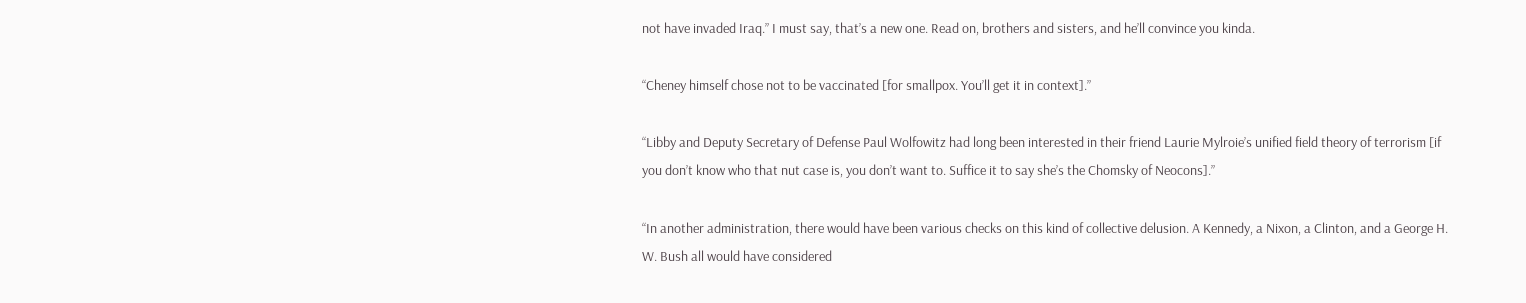not have invaded Iraq.” I must say, that’s a new one. Read on, brothers and sisters, and he’ll convince you kinda.

“Cheney himself chose not to be vaccinated [for smallpox. You’ll get it in context].”

“Libby and Deputy Secretary of Defense Paul Wolfowitz had long been interested in their friend Laurie Mylroie’s unified field theory of terrorism [if you don’t know who that nut case is, you don’t want to. Suffice it to say she’s the Chomsky of Neocons].”

“In another administration, there would have been various checks on this kind of collective delusion. A Kennedy, a Nixon, a Clinton, and a George H. W. Bush all would have considered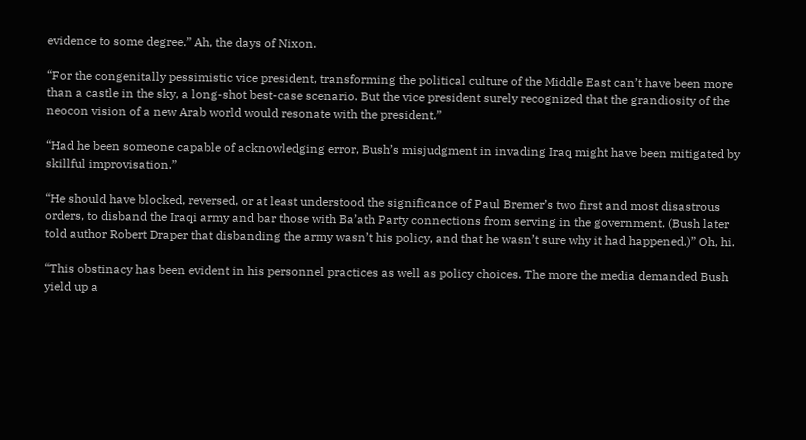evidence to some degree.” Ah, the days of Nixon.

“For the congenitally pessimistic vice president, transforming the political culture of the Middle East can’t have been more than a castle in the sky, a long-shot best-case scenario. But the vice president surely recognized that the grandiosity of the neocon vision of a new Arab world would resonate with the president.”

“Had he been someone capable of acknowledging error, Bush’s misjudgment in invading Iraq might have been mitigated by skillful improvisation.”

“He should have blocked, reversed, or at least understood the significance of Paul Bremer’s two first and most disastrous orders, to disband the Iraqi army and bar those with Ba’ath Party connections from serving in the government. (Bush later told author Robert Draper that disbanding the army wasn’t his policy, and that he wasn’t sure why it had happened.)” Oh, hi.

“This obstinacy has been evident in his personnel practices as well as policy choices. The more the media demanded Bush yield up a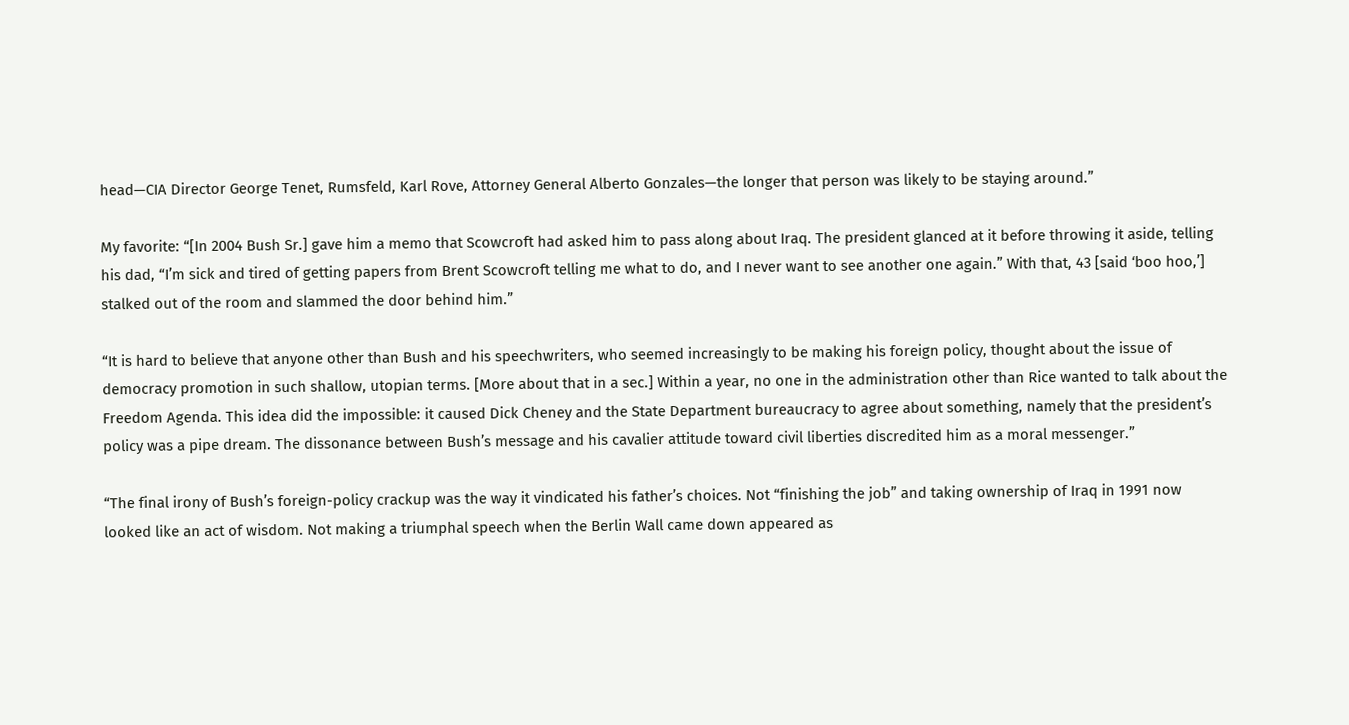head—CIA Director George Tenet, Rumsfeld, Karl Rove, Attorney General Alberto Gonzales—the longer that person was likely to be staying around.”

My favorite: “[In 2004 Bush Sr.] gave him a memo that Scowcroft had asked him to pass along about Iraq. The president glanced at it before throwing it aside, telling his dad, “I’m sick and tired of getting papers from Brent Scowcroft telling me what to do, and I never want to see another one again.” With that, 43 [said ‘boo hoo,’] stalked out of the room and slammed the door behind him.”

“It is hard to believe that anyone other than Bush and his speechwriters, who seemed increasingly to be making his foreign policy, thought about the issue of democracy promotion in such shallow, utopian terms. [More about that in a sec.] Within a year, no one in the administration other than Rice wanted to talk about the Freedom Agenda. This idea did the impossible: it caused Dick Cheney and the State Department bureaucracy to agree about something, namely that the president’s policy was a pipe dream. The dissonance between Bush’s message and his cavalier attitude toward civil liberties discredited him as a moral messenger.”

“The final irony of Bush’s foreign-policy crackup was the way it vindicated his father’s choices. Not “finishing the job” and taking ownership of Iraq in 1991 now looked like an act of wisdom. Not making a triumphal speech when the Berlin Wall came down appeared as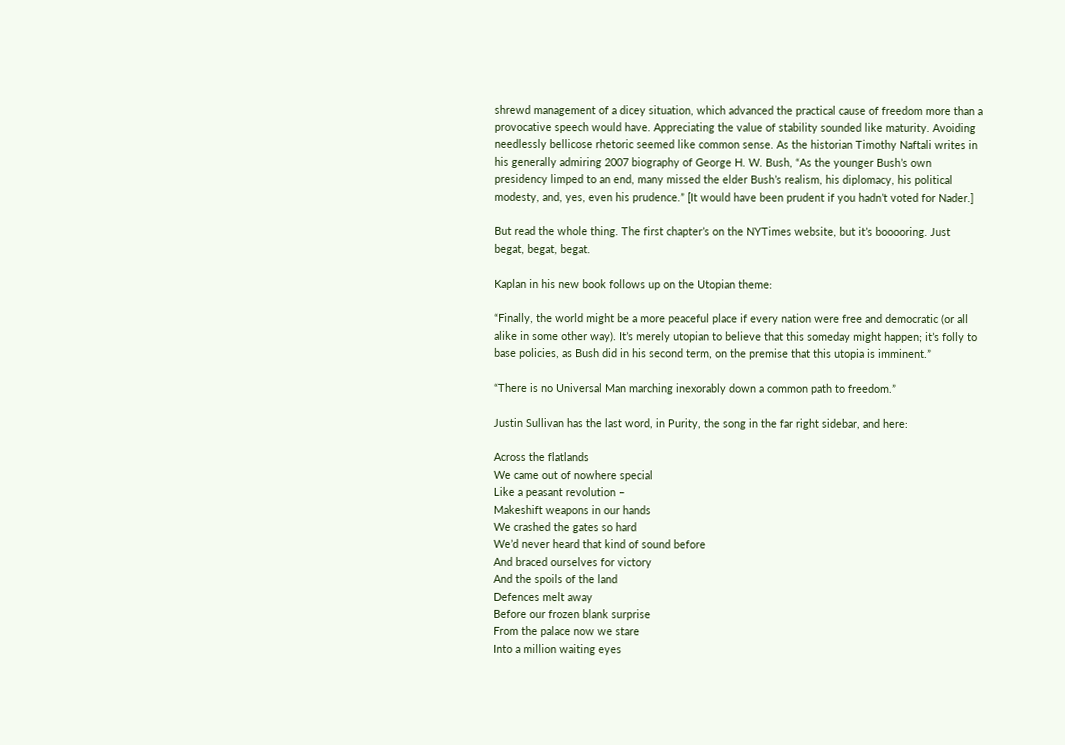shrewd management of a dicey situation, which advanced the practical cause of freedom more than a provocative speech would have. Appreciating the value of stability sounded like maturity. Avoiding needlessly bellicose rhetoric seemed like common sense. As the historian Timothy Naftali writes in his generally admiring 2007 biography of George H. W. Bush, “As the younger Bush’s own presidency limped to an end, many missed the elder Bush’s realism, his diplomacy, his political modesty, and, yes, even his prudence.” [It would have been prudent if you hadn’t voted for Nader.]

But read the whole thing. The first chapter’s on the NYTimes website, but it’s booooring. Just begat, begat, begat.

Kaplan in his new book follows up on the Utopian theme:

“Finally, the world might be a more peaceful place if every nation were free and democratic (or all alike in some other way). It’s merely utopian to believe that this someday might happen; it’s folly to base policies, as Bush did in his second term, on the premise that this utopia is imminent.”

“There is no Universal Man marching inexorably down a common path to freedom.”

Justin Sullivan has the last word, in Purity, the song in the far right sidebar, and here:

Across the flatlands
We came out of nowhere special
Like a peasant revolution –
Makeshift weapons in our hands
We crashed the gates so hard
We’d never heard that kind of sound before
And braced ourselves for victory
And the spoils of the land
Defences melt away
Before our frozen blank surprise
From the palace now we stare
Into a million waiting eyes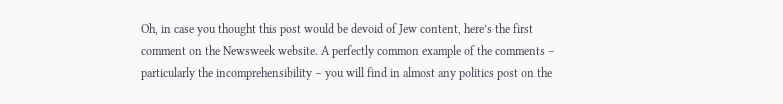Oh, in case you thought this post would be devoid of Jew content, here’s the first comment on the Newsweek website. A perfectly common example of the comments – particularly the incomprehensibility – you will find in almost any politics post on the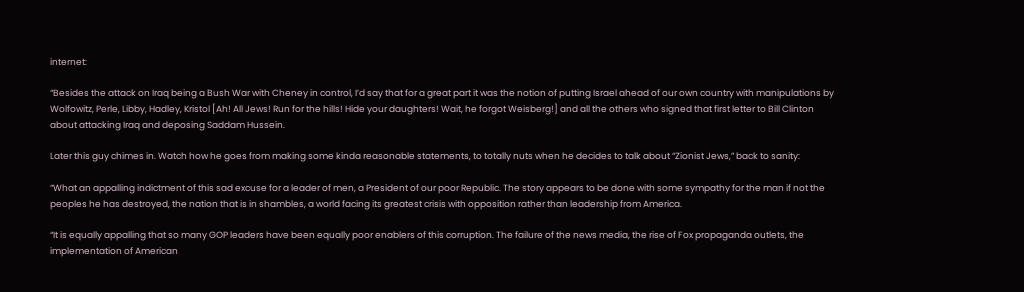internet:

“Besides the attack on Iraq being a Bush War with Cheney in control, I’d say that for a great part it was the notion of putting Israel ahead of our own country with manipulations by Wolfowitz, Perle, Libby, Hadley, Kristol [Ah! All Jews! Run for the hills! Hide your daughters! Wait, he forgot Weisberg!] and all the others who signed that first letter to Bill Clinton about attacking Iraq and deposing Saddam Hussein.

Later this guy chimes in. Watch how he goes from making some kinda reasonable statements, to totally nuts when he decides to talk about “Zionist Jews,” back to sanity:

“What an appalling indictment of this sad excuse for a leader of men, a President of our poor Republic. The story appears to be done with some sympathy for the man if not the peoples he has destroyed, the nation that is in shambles, a world facing its greatest crisis with opposition rather than leadership from America.

“It is equally appalling that so many GOP leaders have been equally poor enablers of this corruption. The failure of the news media, the rise of Fox propaganda outlets, the implementation of American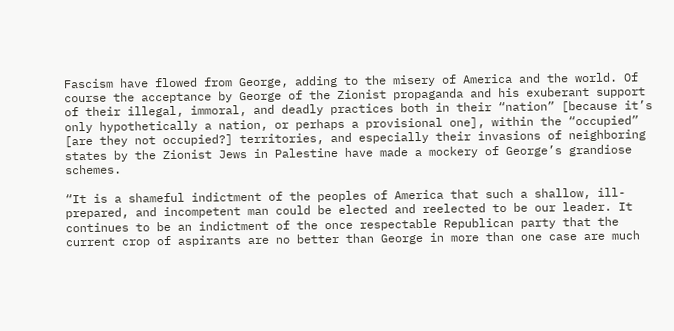Fascism have flowed from George, adding to the misery of America and the world. Of course the acceptance by George of the Zionist propaganda and his exuberant support of their illegal, immoral, and deadly practices both in their “nation” [because it’s only hypothetically a nation, or perhaps a provisional one], within the “occupied” [are they not occupied?] territories, and especially their invasions of neighboring states by the Zionist Jews in Palestine have made a mockery of George’s grandiose schemes.

“It is a shameful indictment of the peoples of America that such a shallow, ill-prepared, and incompetent man could be elected and reelected to be our leader. It continues to be an indictment of the once respectable Republican party that the current crop of aspirants are no better than George in more than one case are much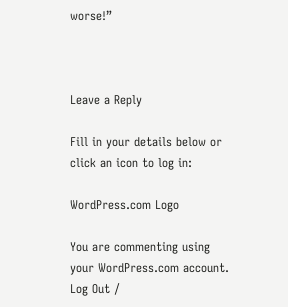worse!”



Leave a Reply

Fill in your details below or click an icon to log in:

WordPress.com Logo

You are commenting using your WordPress.com account. Log Out /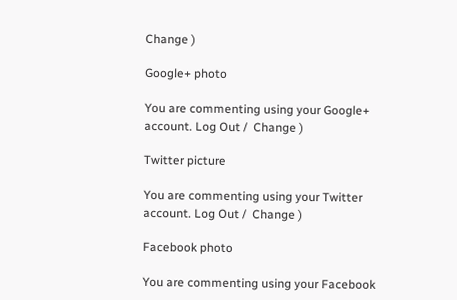Change )

Google+ photo

You are commenting using your Google+ account. Log Out /  Change )

Twitter picture

You are commenting using your Twitter account. Log Out /  Change )

Facebook photo

You are commenting using your Facebook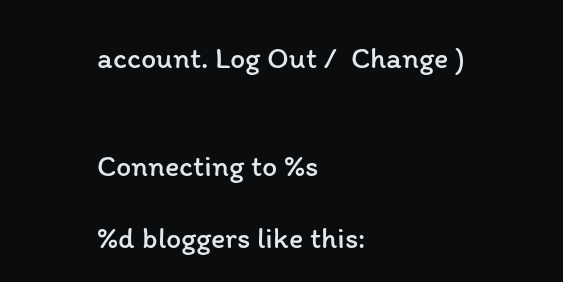account. Log Out /  Change )


Connecting to %s

%d bloggers like this: